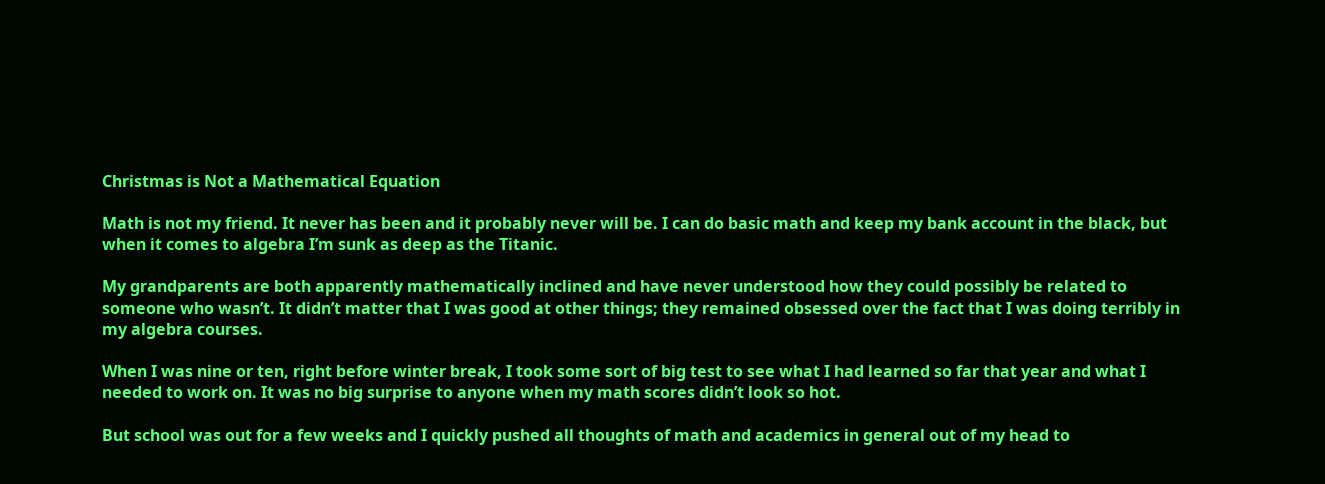Christmas is Not a Mathematical Equation

Math is not my friend. It never has been and it probably never will be. I can do basic math and keep my bank account in the black, but when it comes to algebra I’m sunk as deep as the Titanic.

My grandparents are both apparently mathematically inclined and have never understood how they could possibly be related to someone who wasn’t. It didn’t matter that I was good at other things; they remained obsessed over the fact that I was doing terribly in my algebra courses.

When I was nine or ten, right before winter break, I took some sort of big test to see what I had learned so far that year and what I needed to work on. It was no big surprise to anyone when my math scores didn’t look so hot.

But school was out for a few weeks and I quickly pushed all thoughts of math and academics in general out of my head to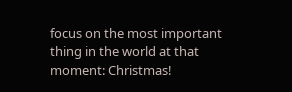focus on the most important thing in the world at that moment: Christmas!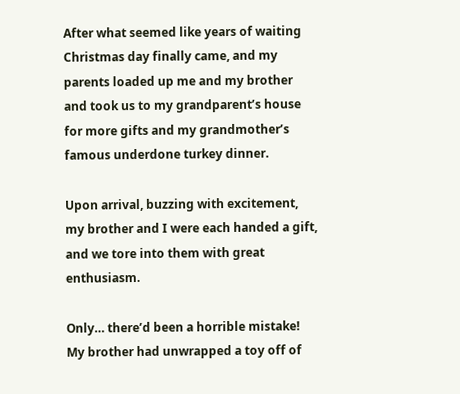After what seemed like years of waiting Christmas day finally came, and my parents loaded up me and my brother and took us to my grandparent’s house for more gifts and my grandmother’s famous underdone turkey dinner.

Upon arrival, buzzing with excitement, my brother and I were each handed a gift, and we tore into them with great enthusiasm.

Only… there’d been a horrible mistake! My brother had unwrapped a toy off of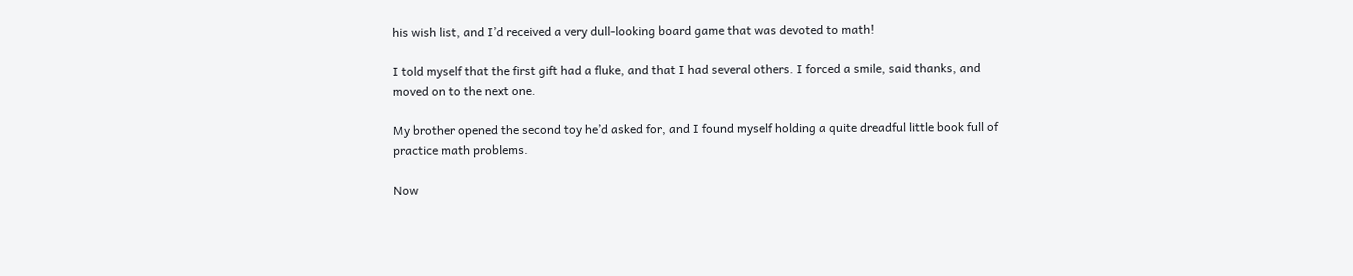his wish list, and I’d received a very dull-looking board game that was devoted to math!

I told myself that the first gift had a fluke, and that I had several others. I forced a smile, said thanks, and moved on to the next one.

My brother opened the second toy he’d asked for, and I found myself holding a quite dreadful little book full of practice math problems.

Now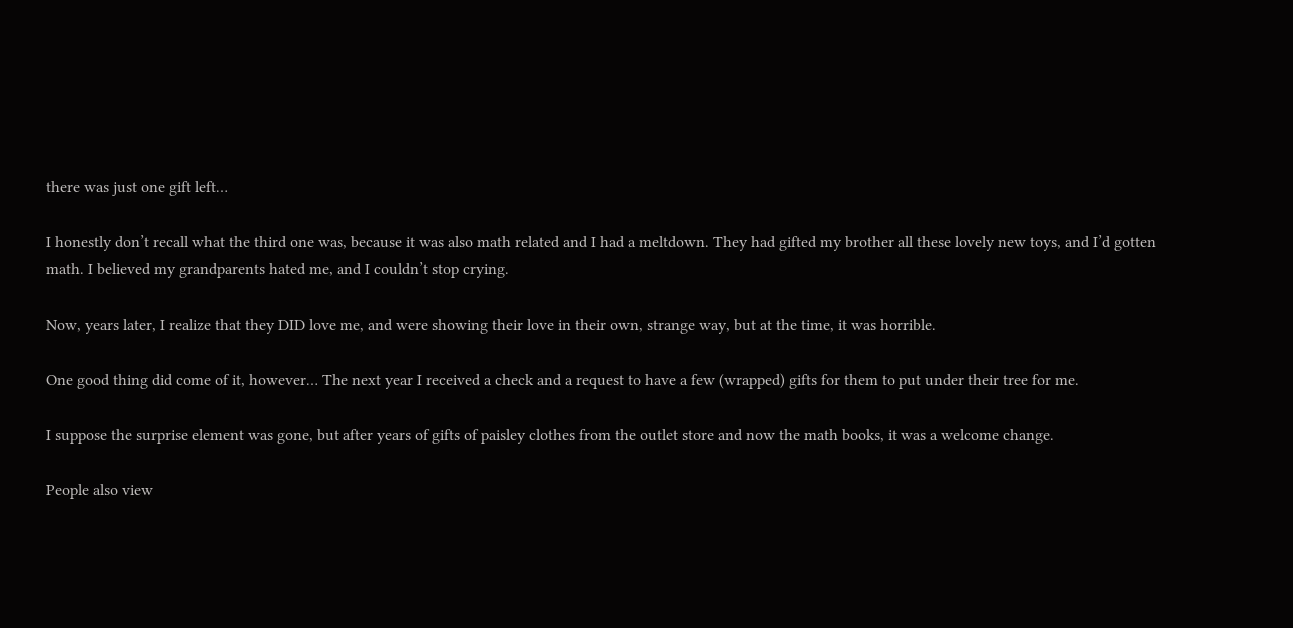there was just one gift left…

I honestly don’t recall what the third one was, because it was also math related and I had a meltdown. They had gifted my brother all these lovely new toys, and I’d gotten math. I believed my grandparents hated me, and I couldn’t stop crying.

Now, years later, I realize that they DID love me, and were showing their love in their own, strange way, but at the time, it was horrible.

One good thing did come of it, however… The next year I received a check and a request to have a few (wrapped) gifts for them to put under their tree for me.

I suppose the surprise element was gone, but after years of gifts of paisley clothes from the outlet store and now the math books, it was a welcome change.

People also view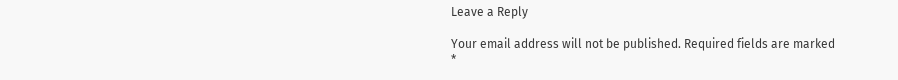Leave a Reply

Your email address will not be published. Required fields are marked *